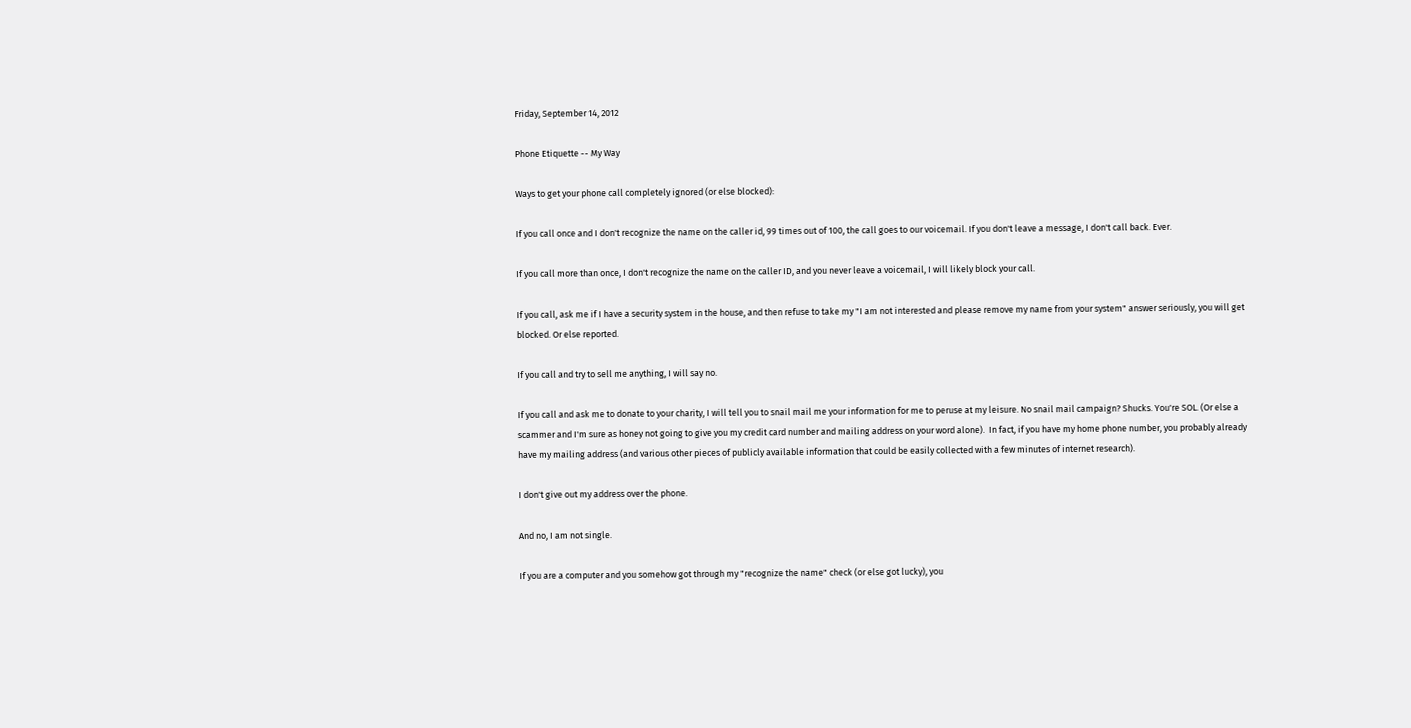Friday, September 14, 2012

Phone Etiquette -- My Way

Ways to get your phone call completely ignored (or else blocked):

If you call once and I don't recognize the name on the caller id, 99 times out of 100, the call goes to our voicemail. If you don't leave a message, I don't call back. Ever.

If you call more than once, I don't recognize the name on the caller ID, and you never leave a voicemail, I will likely block your call.

If you call, ask me if I have a security system in the house, and then refuse to take my "I am not interested and please remove my name from your system" answer seriously, you will get blocked. Or else reported.

If you call and try to sell me anything, I will say no.

If you call and ask me to donate to your charity, I will tell you to snail mail me your information for me to peruse at my leisure. No snail mail campaign? Shucks. You're SOL. (Or else a scammer and I'm sure as honey not going to give you my credit card number and mailing address on your word alone).  In fact, if you have my home phone number, you probably already have my mailing address (and various other pieces of publicly available information that could be easily collected with a few minutes of internet research).

I don't give out my address over the phone.

And no, I am not single.

If you are a computer and you somehow got through my "recognize the name" check (or else got lucky), you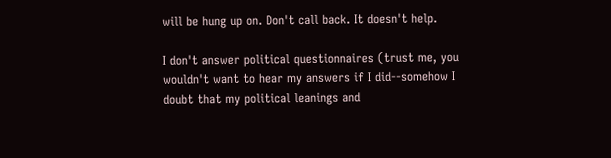will be hung up on. Don't call back. It doesn't help.

I don't answer political questionnaires (trust me, you wouldn't want to hear my answers if I did--somehow I doubt that my political leanings and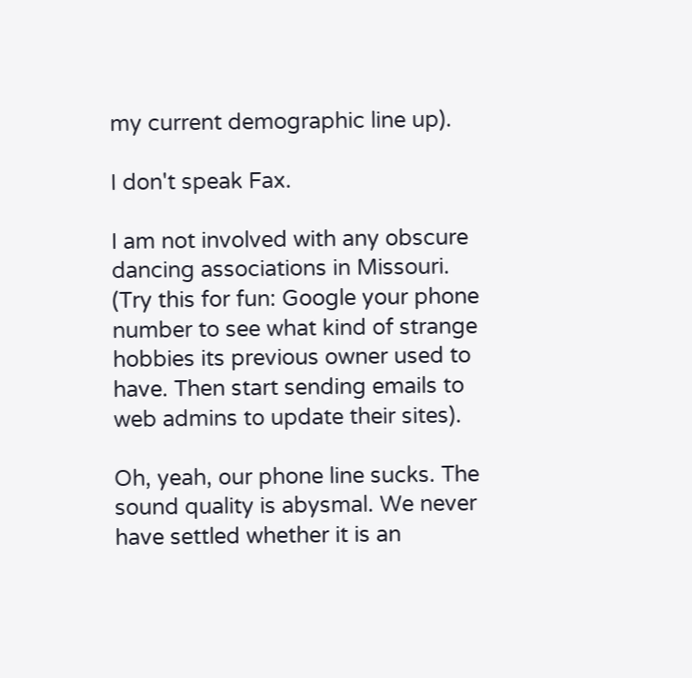my current demographic line up).

I don't speak Fax.

I am not involved with any obscure dancing associations in Missouri. (Try this for fun: Google your phone number to see what kind of strange hobbies its previous owner used to have. Then start sending emails to web admins to update their sites).

Oh, yeah, our phone line sucks. The sound quality is abysmal. We never have settled whether it is an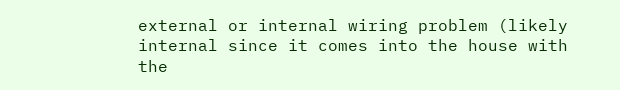external or internal wiring problem (likely internal since it comes into the house with the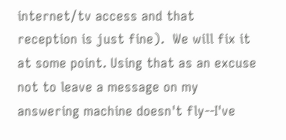internet/tv access and that reception is just fine).  We will fix it at some point. Using that as an excuse not to leave a message on my answering machine doesn't fly--I've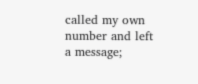called my own number and left a message;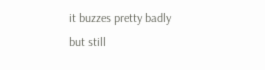it buzzes pretty badly but still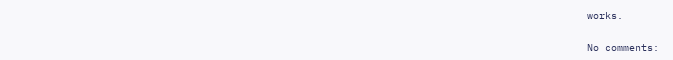works.

No comments: